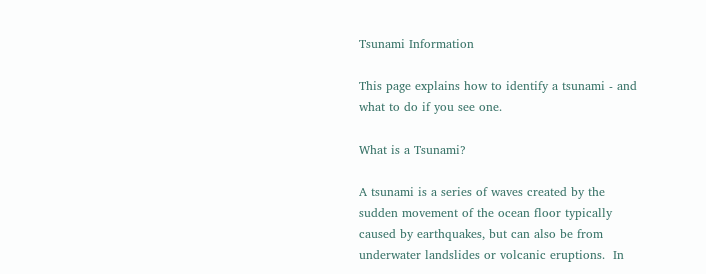Tsunami Information

This page explains how to identify a tsunami - and what to do if you see one.

What is a Tsunami?

A tsunami is a series of waves created by the sudden movement of the ocean floor typically caused by earthquakes, but can also be from underwater landslides or volcanic eruptions.  In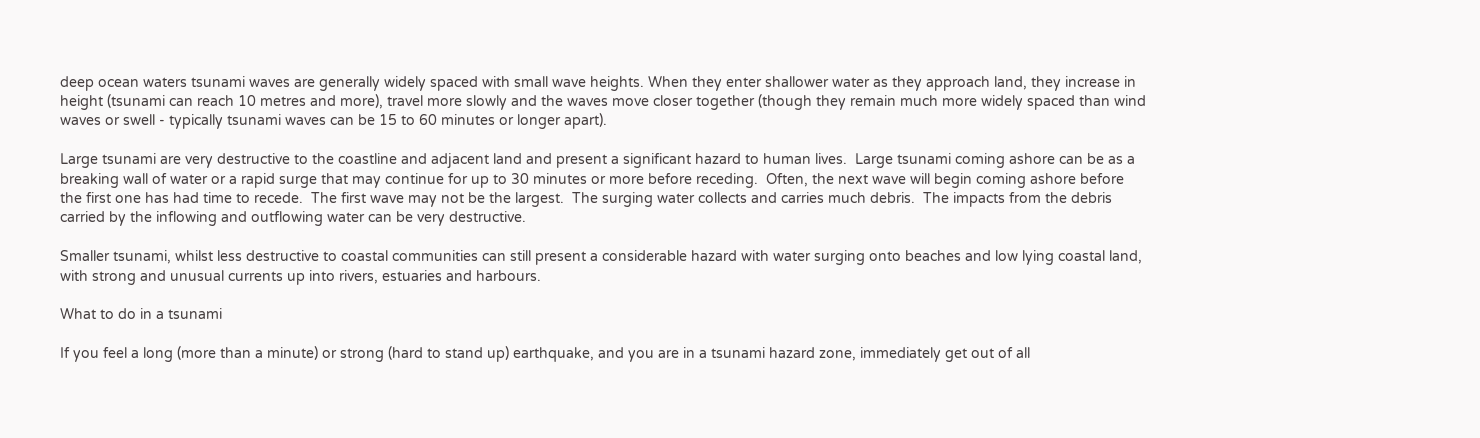deep ocean waters tsunami waves are generally widely spaced with small wave heights. When they enter shallower water as they approach land, they increase in height (tsunami can reach 10 metres and more), travel more slowly and the waves move closer together (though they remain much more widely spaced than wind waves or swell - typically tsunami waves can be 15 to 60 minutes or longer apart).

Large tsunami are very destructive to the coastline and adjacent land and present a significant hazard to human lives.  Large tsunami coming ashore can be as a breaking wall of water or a rapid surge that may continue for up to 30 minutes or more before receding.  Often, the next wave will begin coming ashore before the first one has had time to recede.  The first wave may not be the largest.  The surging water collects and carries much debris.  The impacts from the debris carried by the inflowing and outflowing water can be very destructive.

Smaller tsunami, whilst less destructive to coastal communities can still present a considerable hazard with water surging onto beaches and low lying coastal land, with strong and unusual currents up into rivers, estuaries and harbours.

What to do in a tsunami

If you feel a long (more than a minute) or strong (hard to stand up) earthquake, and you are in a tsunami hazard zone, immediately get out of all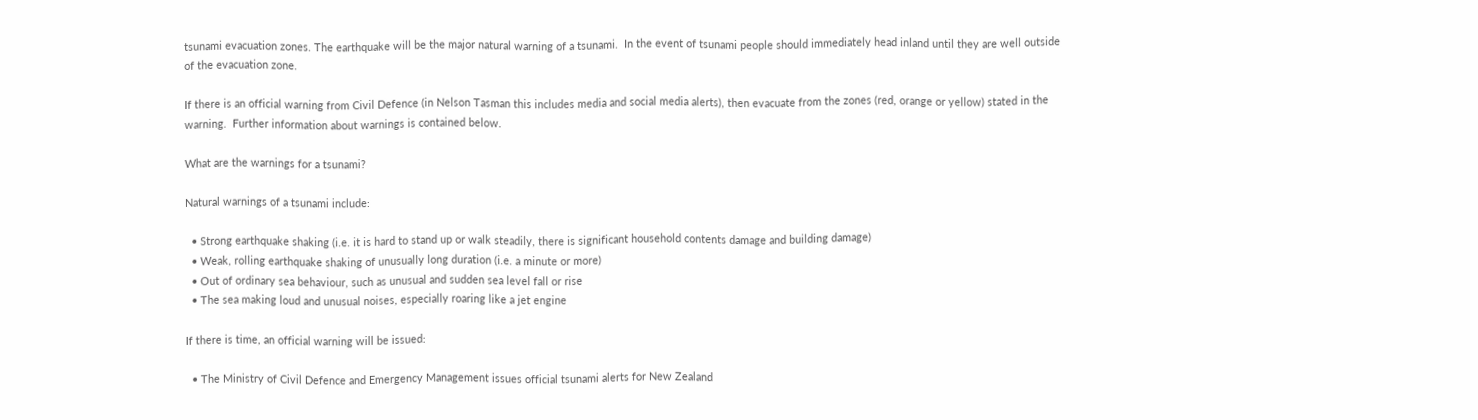tsunami evacuation zones. The earthquake will be the major natural warning of a tsunami.  In the event of tsunami people should immediately head inland until they are well outside of the evacuation zone.

If there is an official warning from Civil Defence (in Nelson Tasman this includes media and social media alerts), then evacuate from the zones (red, orange or yellow) stated in the warning.  Further information about warnings is contained below.

What are the warnings for a tsunami?

Natural warnings of a tsunami include:

  • Strong earthquake shaking (i.e. it is hard to stand up or walk steadily, there is significant household contents damage and building damage)
  • Weak, rolling earthquake shaking of unusually long duration (i.e. a minute or more)
  • Out of ordinary sea behaviour, such as unusual and sudden sea level fall or rise
  • The sea making loud and unusual noises, especially roaring like a jet engine

If there is time, an official warning will be issued:

  • The Ministry of Civil Defence and Emergency Management issues official tsunami alerts for New Zealand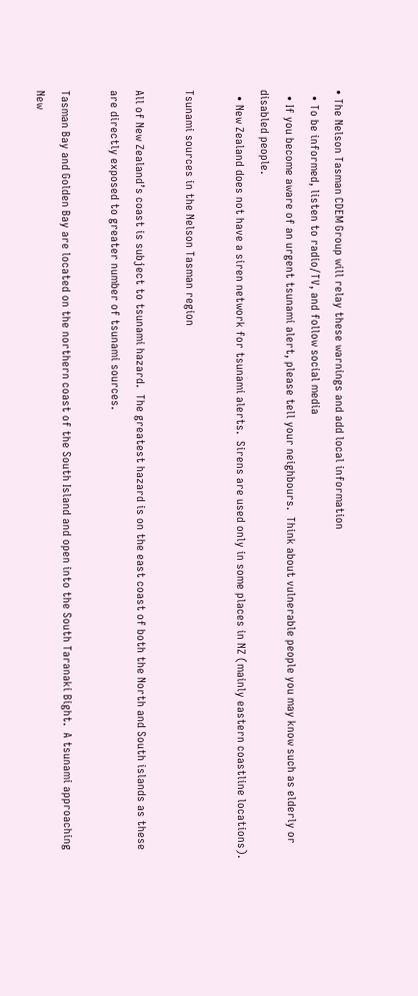• The Nelson Tasman CDEM Group will relay these warnings and add local information
  • To be informed, listen to radio/TV, and follow social media
  • If you become aware of an urgent tsunami alert, please tell your neighbours.  Think about vulnerable people you may know such as elderly or disabled people.
  • New Zealand does not have a siren network for tsunami alerts.  Sirens are used only in some places in NZ (mainly eastern coastline locations).

Tsunami sources in the Nelson Tasman region

All of New Zealand’s coast is subject to tsunami hazard.  The greatest hazard is on the east coast of both the North and South islands as these are directly exposed to greater number of tsunami sources.

Tasman Bay and Golden Bay are located on the northern coast of the South Island and open into the South Taranaki Bight.  A tsunami approaching New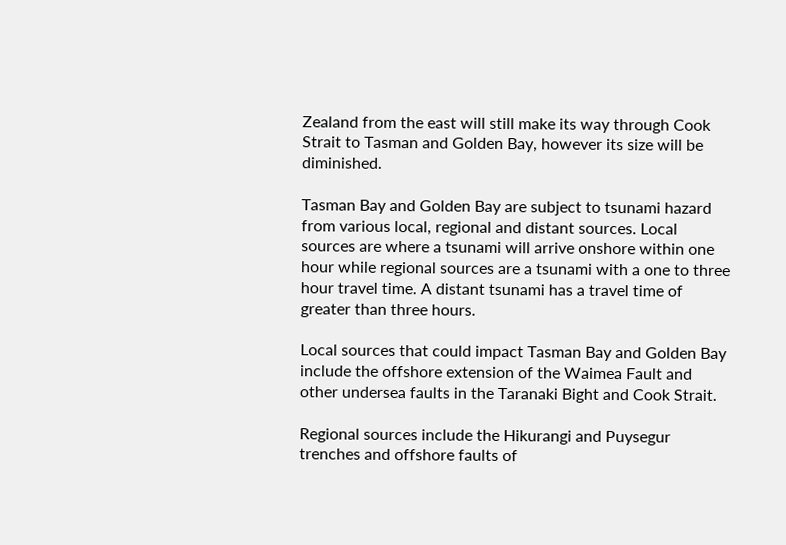Zealand from the east will still make its way through Cook Strait to Tasman and Golden Bay, however its size will be diminished.

Tasman Bay and Golden Bay are subject to tsunami hazard from various local, regional and distant sources. Local sources are where a tsunami will arrive onshore within one hour while regional sources are a tsunami with a one to three hour travel time. A distant tsunami has a travel time of greater than three hours.

Local sources that could impact Tasman Bay and Golden Bay include the offshore extension of the Waimea Fault and other undersea faults in the Taranaki Bight and Cook Strait.

Regional sources include the Hikurangi and Puysegur trenches and offshore faults of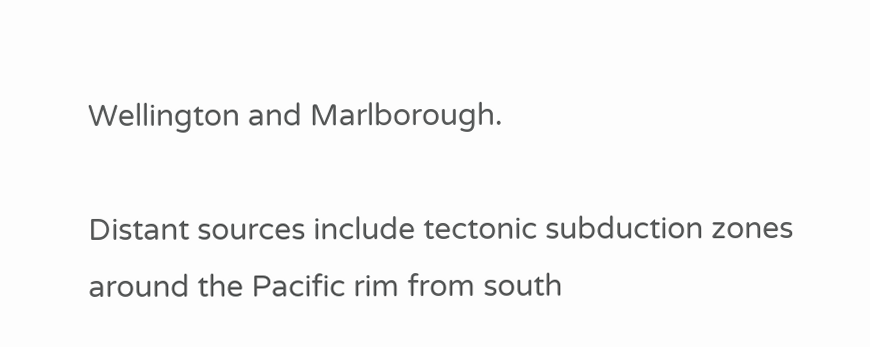Wellington and Marlborough.

Distant sources include tectonic subduction zones around the Pacific rim from south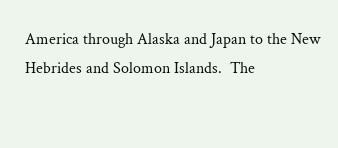America through Alaska and Japan to the New Hebrides and Solomon Islands.  The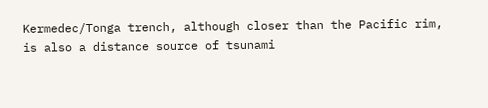Kermedec/Tonga trench, although closer than the Pacific rim, is also a distance source of tsunami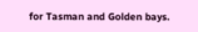for Tasman and Golden bays.